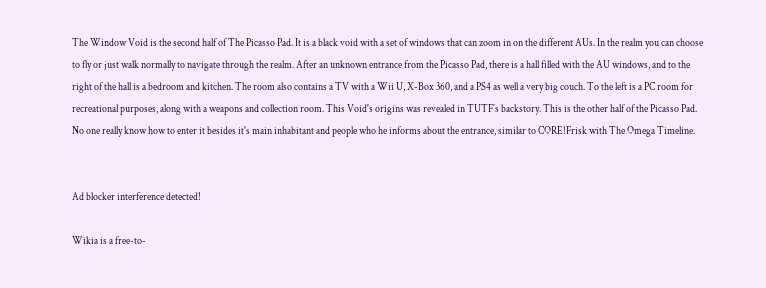The Window Void is the second half of The Picasso Pad. It is a black void with a set of windows that can zoom in on the different AUs. In the realm you can choose to fly or just walk normally to navigate through the realm. After an unknown entrance from the Picasso Pad, there is a hall filled with the AU windows, and to the right of the hall is a bedroom and kitchen. The room also contains a TV with a Wii U, X-Box 360, and a PS4 as well a very big couch. To the left is a PC room for recreational purposes, along with a weapons and collection room. This Void's origins was revealed in TUTF´s backstory. This is the other half of the Picasso Pad. No one really know how to enter it besides it's main inhabitant and people who he informs about the entrance, similar to CORE!Frisk with The Omega Timeline.


Ad blocker interference detected!

Wikia is a free-to-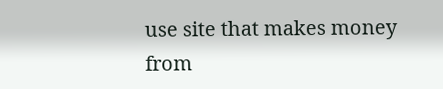use site that makes money from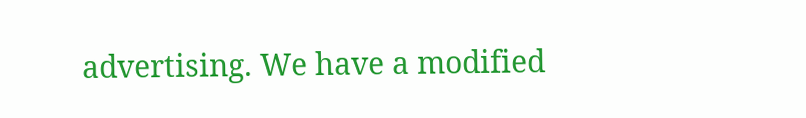advertising. We have a modified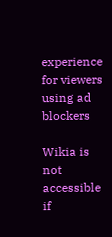experience for viewers using ad blockers

Wikia is not accessible if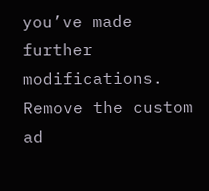you’ve made further modifications. Remove the custom ad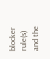blocker rule(s) and the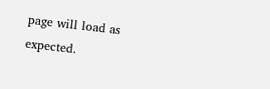page will load as expected.